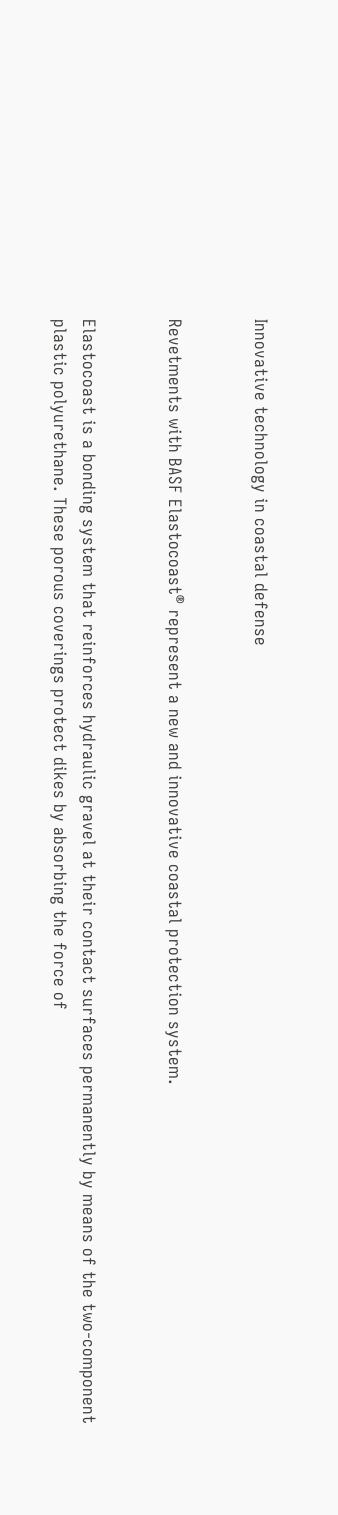Innovative technology in coastal defense


Revetments with BASF Elastocoast® represent a new and innovative coastal protection system.


Elastocoast is a bonding system that reinforces hydraulic gravel at their contact surfaces permanently by means of the two-component plastic polyurethane. These porous coverings protect dikes by absorbing the force of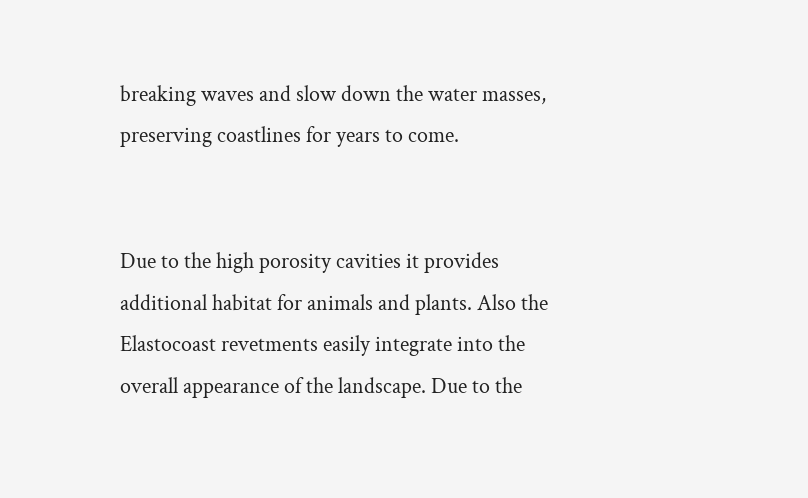breaking waves and slow down the water masses, preserving coastlines for years to come.


Due to the high porosity cavities it provides additional habitat for animals and plants. Also the Elastocoast revetments easily integrate into the overall appearance of the landscape. Due to the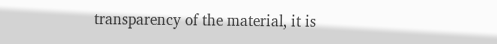transparency of the material, it is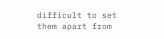difficult to set them apart from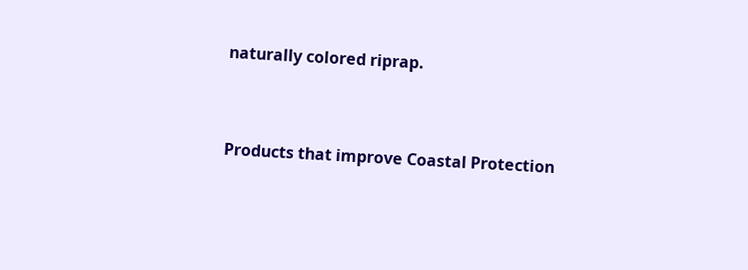naturally colored riprap.


Products that improve Coastal Protection